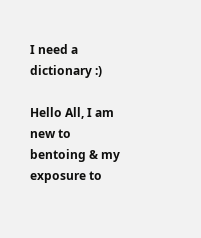I need a dictionary :)

Hello All, I am new to bentoing & my exposure to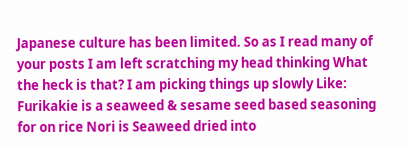Japanese culture has been limited. So as I read many of your posts I am left scratching my head thinking What the heck is that? I am picking things up slowly Like: Furikakie is a seaweed & sesame seed based seasoning for on rice Nori is Seaweed dried into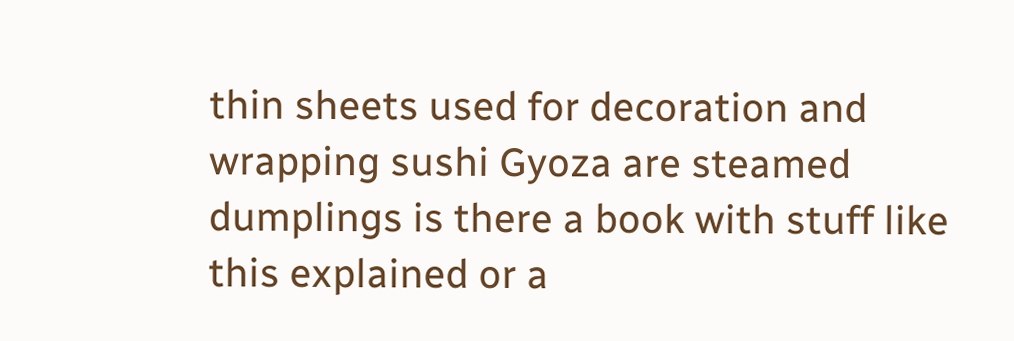thin sheets used for decoration and wrapping sushi Gyoza are steamed dumplings is there a book with stuff like this explained or a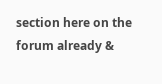section here on the forum already &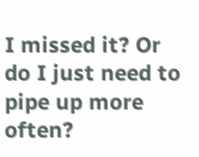I missed it? Or do I just need to pipe up more often?